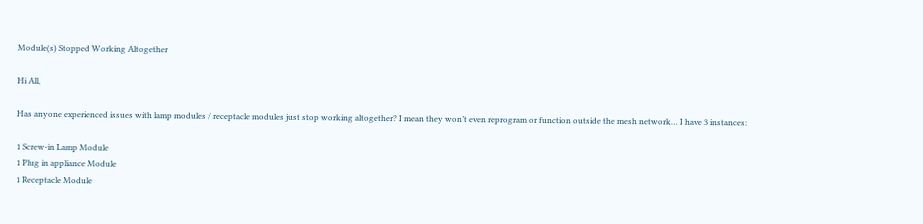Module(s) Stopped Working Altogether

Hi All,

Has anyone experienced issues with lamp modules / receptacle modules just stop working altogether? I mean they won’t even reprogram or function outside the mesh network… I have 3 instances:

1 Screw-in Lamp Module
1 Plug in appliance Module
1 Receptacle Module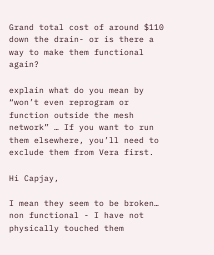Grand total cost of around $110 down the drain- or is there a way to make them functional again?

explain what do you mean by “won’t even reprogram or function outside the mesh network” … If you want to run them elsewhere, you’ll need to exclude them from Vera first.

Hi Capjay,

I mean they seem to be broken… non functional - I have not physically touched them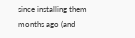since installing them months ago (and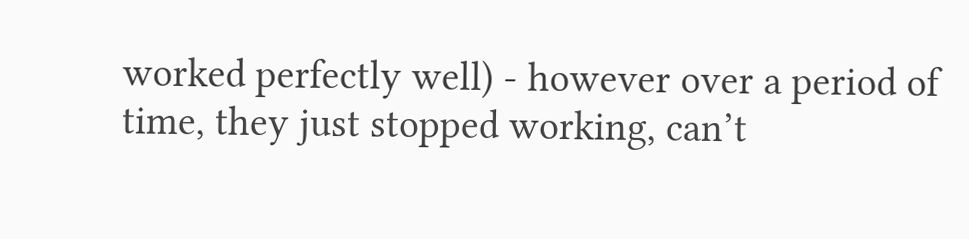worked perfectly well) - however over a period of time, they just stopped working, can’t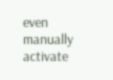even manually activate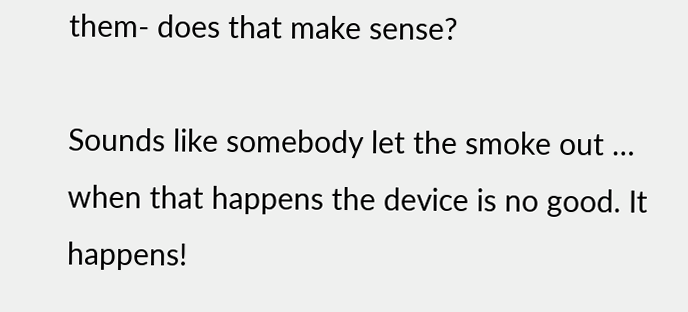them- does that make sense?

Sounds like somebody let the smoke out … when that happens the device is no good. It happens!